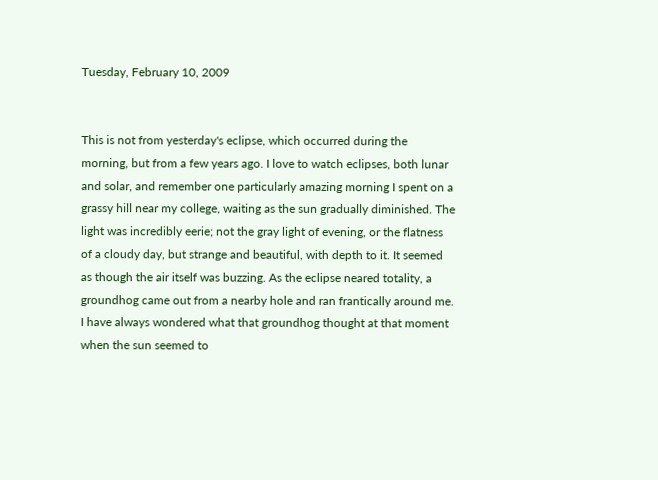Tuesday, February 10, 2009


This is not from yesterday's eclipse, which occurred during the morning, but from a few years ago. I love to watch eclipses, both lunar and solar, and remember one particularly amazing morning I spent on a grassy hill near my college, waiting as the sun gradually diminished. The light was incredibly eerie; not the gray light of evening, or the flatness of a cloudy day, but strange and beautiful, with depth to it. It seemed as though the air itself was buzzing. As the eclipse neared totality, a groundhog came out from a nearby hole and ran frantically around me. I have always wondered what that groundhog thought at that moment when the sun seemed to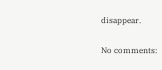disappear.

No comments: